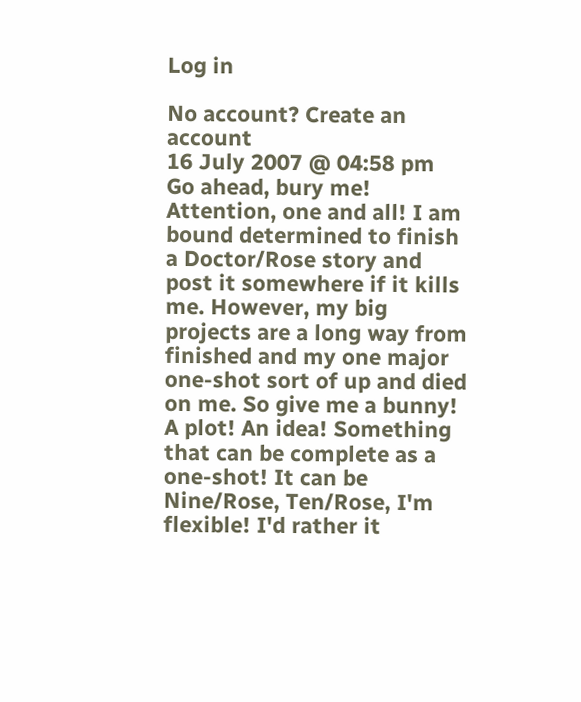Log in

No account? Create an account
16 July 2007 @ 04:58 pm
Go ahead, bury me!
Attention, one and all! I am bound determined to finish a Doctor/Rose story and post it somewhere if it kills me. However, my big projects are a long way from finished and my one major one-shot sort of up and died on me. So give me a bunny! A plot! An idea! Something that can be complete as a one-shot! It can be Nine/Rose, Ten/Rose, I'm flexible! I'd rather it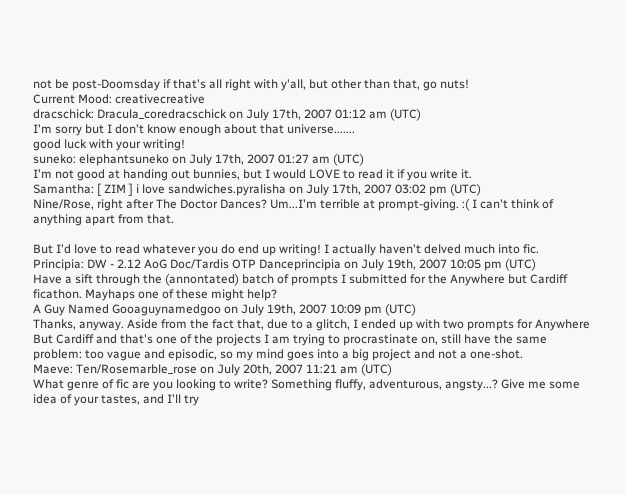not be post-Doomsday if that's all right with y'all, but other than that, go nuts!
Current Mood: creativecreative
dracschick: Dracula_coredracschick on July 17th, 2007 01:12 am (UTC)
I'm sorry but I don't know enough about that universe.......
good luck with your writing!
suneko: elephantsuneko on July 17th, 2007 01:27 am (UTC)
I'm not good at handing out bunnies, but I would LOVE to read it if you write it.
Samantha: [ ZIM ] i love sandwiches.pyralisha on July 17th, 2007 03:02 pm (UTC)
Nine/Rose, right after The Doctor Dances? Um...I'm terrible at prompt-giving. :( I can't think of anything apart from that.

But I'd love to read whatever you do end up writing! I actually haven't delved much into fic.
Principia: DW - 2.12 AoG Doc/Tardis OTP Danceprincipia on July 19th, 2007 10:05 pm (UTC)
Have a sift through the (annontated) batch of prompts I submitted for the Anywhere but Cardiff ficathon. Mayhaps one of these might help?
A Guy Named Gooaguynamedgoo on July 19th, 2007 10:09 pm (UTC)
Thanks, anyway. Aside from the fact that, due to a glitch, I ended up with two prompts for Anywhere But Cardiff and that's one of the projects I am trying to procrastinate on, still have the same problem: too vague and episodic, so my mind goes into a big project and not a one-shot.
Maeve: Ten/Rosemarble_rose on July 20th, 2007 11:21 am (UTC)
What genre of fic are you looking to write? Something fluffy, adventurous, angsty...? Give me some idea of your tastes, and I'll try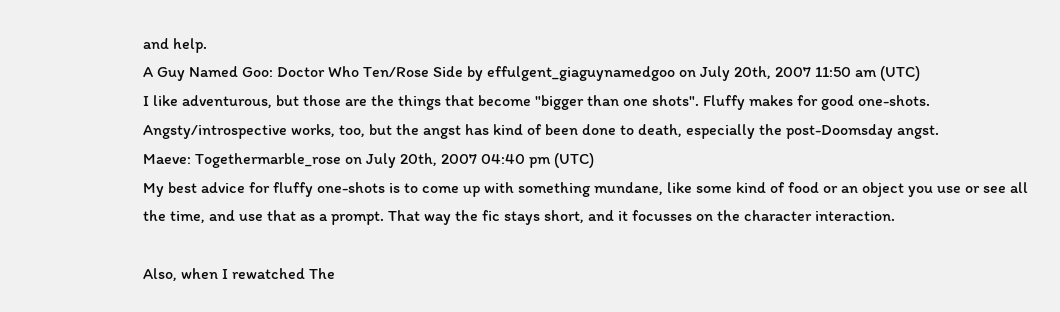and help.
A Guy Named Goo: Doctor Who Ten/Rose Side by effulgent_giaguynamedgoo on July 20th, 2007 11:50 am (UTC)
I like adventurous, but those are the things that become "bigger than one shots". Fluffy makes for good one-shots. Angsty/introspective works, too, but the angst has kind of been done to death, especially the post-Doomsday angst.
Maeve: Togethermarble_rose on July 20th, 2007 04:40 pm (UTC)
My best advice for fluffy one-shots is to come up with something mundane, like some kind of food or an object you use or see all the time, and use that as a prompt. That way the fic stays short, and it focusses on the character interaction.

Also, when I rewatched The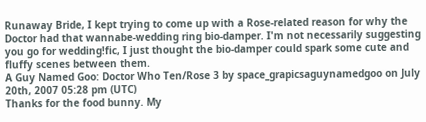Runaway Bride, I kept trying to come up with a Rose-related reason for why the Doctor had that wannabe-wedding ring bio-damper. I'm not necessarily suggesting you go for wedding!fic, I just thought the bio-damper could spark some cute and fluffy scenes between them.
A Guy Named Goo: Doctor Who Ten/Rose 3 by space_grapicsaguynamedgoo on July 20th, 2007 05:28 pm (UTC)
Thanks for the food bunny. My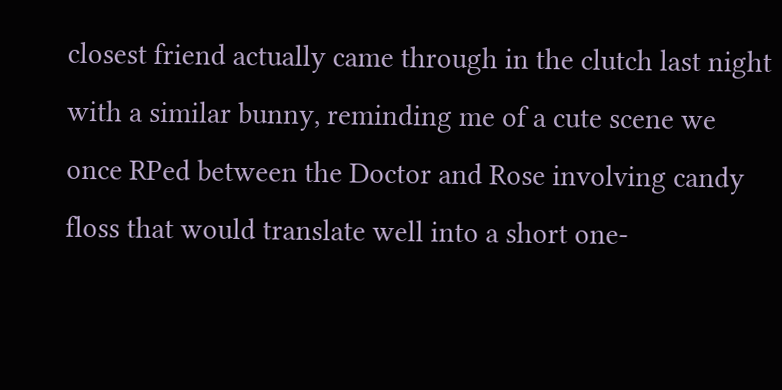closest friend actually came through in the clutch last night with a similar bunny, reminding me of a cute scene we once RPed between the Doctor and Rose involving candy floss that would translate well into a short one-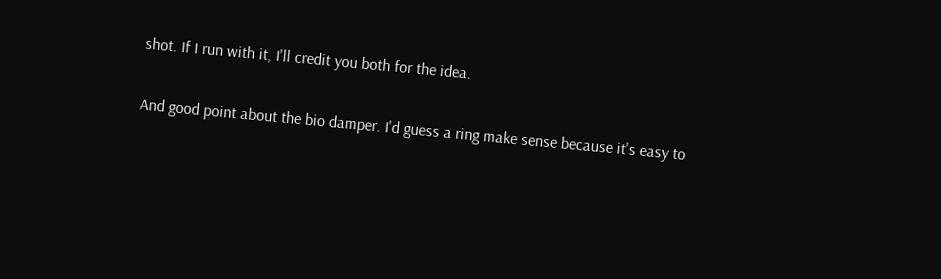shot. If I run with it, I'll credit you both for the idea.

And good point about the bio damper. I'd guess a ring make sense because it's easy to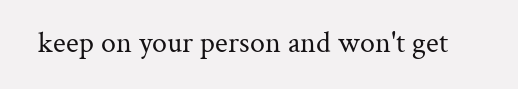keep on your person and won't get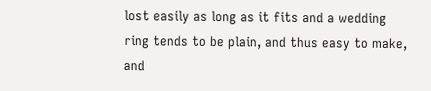lost easily as long as it fits and a wedding ring tends to be plain, and thus easy to make, and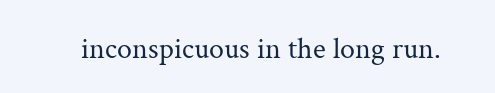inconspicuous in the long run.